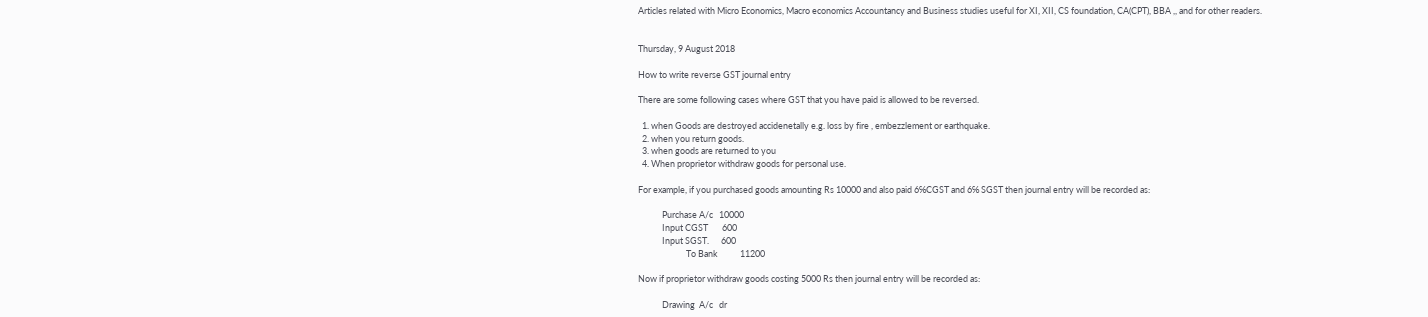Articles related with Micro Economics, Macro economics Accountancy and Business studies useful for XI, XII, CS foundation, CA(CPT), BBA ,, and for other readers.


Thursday, 9 August 2018

How to write reverse GST journal entry

There are some following cases where GST that you have paid is allowed to be reversed.

  1. when Goods are destroyed accidenetally e.g. loss by fire , embezzlement or earthquake.
  2. when you return goods.
  3. when goods are returned to you
  4. When proprietor withdraw goods for personal use.

For example, if you purchased goods amounting Rs 10000 and also paid 6℅CGST and 6℅ SGST then journal entry will be recorded as:

            Purchase A/c   10000
            Input CGST       600
            Input SGST.      600
                        To Bank           11200

Now if proprietor withdraw goods costing 5000 Rs then journal entry will be recorded as:

            Drawing  A/c   dr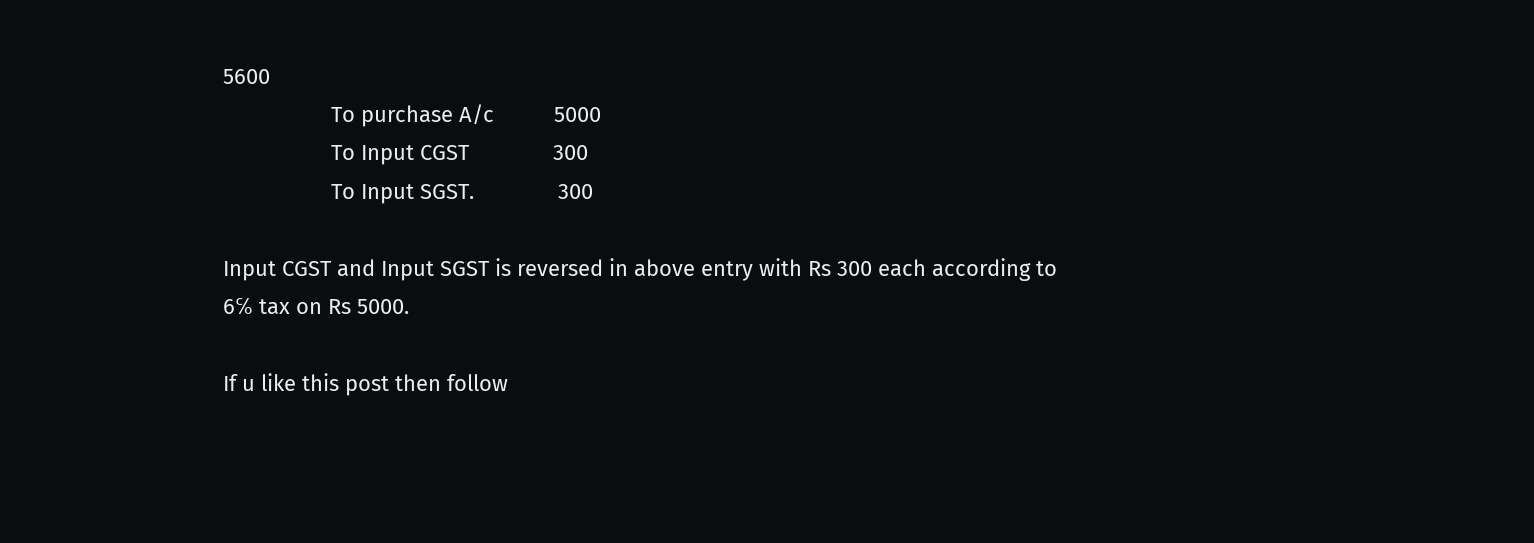5600
                  To purchase A/c          5000
                  To Input CGST              300
                  To Input SGST.              300

Input CGST and Input SGST is reversed in above entry with Rs 300 each according to 6℅ tax on Rs 5000.

If u like this post then follow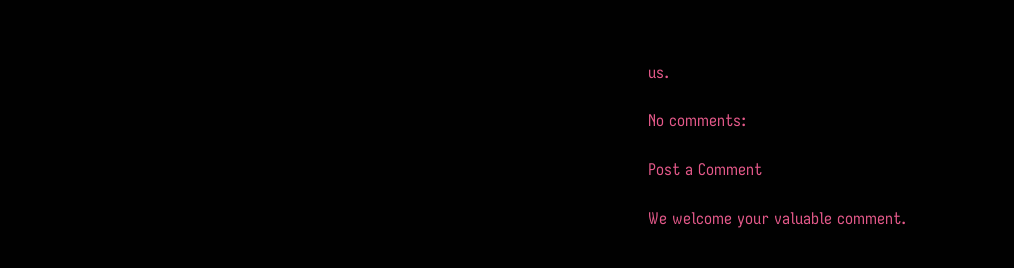us.

No comments:

Post a Comment

We welcome your valuable comment.